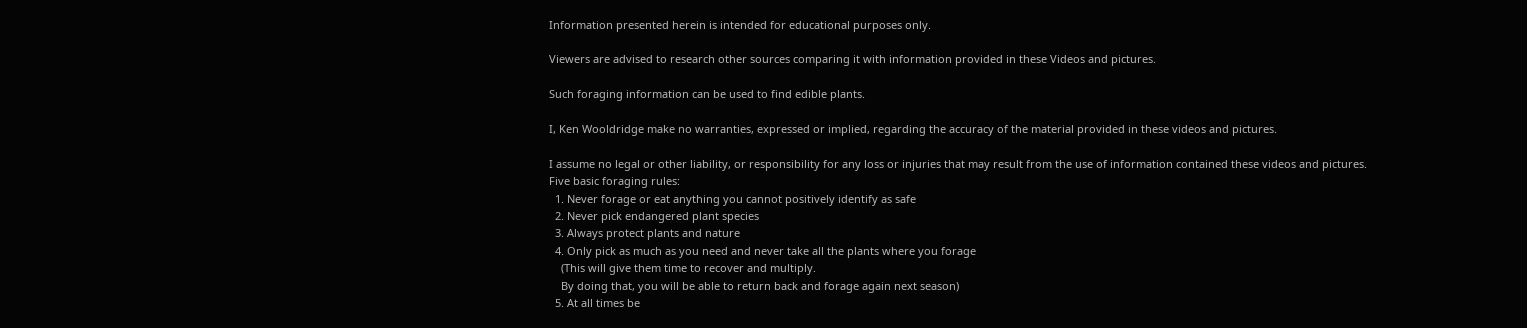Information presented herein is intended for educational purposes only.

Viewers are advised to research other sources comparing it with information provided in these Videos and pictures.

Such foraging information can be used to find edible plants.

I, Ken Wooldridge make no warranties, expressed or implied, regarding the accuracy of the material provided in these videos and pictures.

I assume no legal or other liability, or responsibility for any loss or injuries that may result from the use of information contained these videos and pictures.
Five basic foraging rules:
  1. Never forage or eat anything you cannot positively identify as safe
  2. Never pick endangered plant species
  3. Always protect plants and nature
  4. Only pick as much as you need and never take all the plants where you forage
    (This will give them time to recover and multiply.
    By doing that, you will be able to return back and forage again next season)
  5. At all times be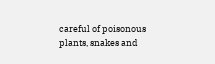careful of poisonous plants, snakes and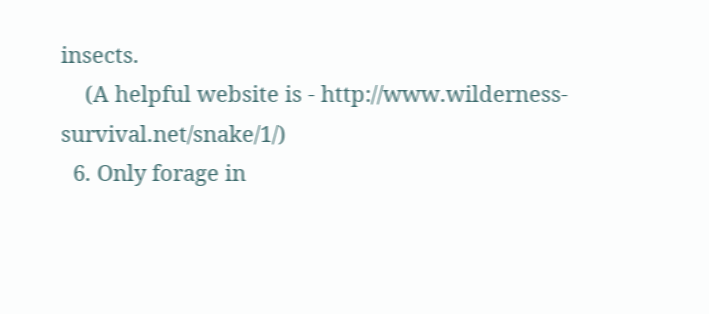insects.
    (A helpful website is - http://www.wilderness-survival.net/snake/1/)
  6. Only forage in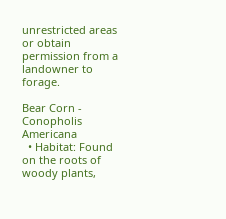unrestricted areas or obtain permission from a landowner to forage.

Bear Corn - Conopholis Americana
  • Habitat: Found on the roots of woody plants,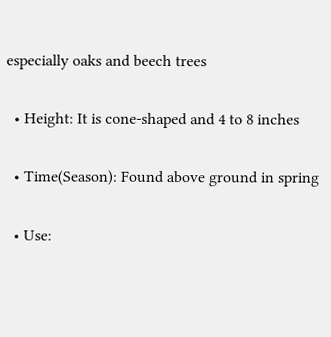especially oaks and beech trees

  • Height: It is cone-shaped and 4 to 8 inches

  • Time(Season): Found above ground in spring

  • Use: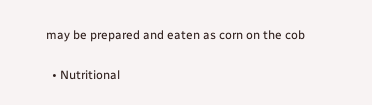may be prepared and eaten as corn on the cob

  • Nutritional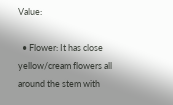Value:

  • Flower: It has close yellow/cream flowers all around the stem with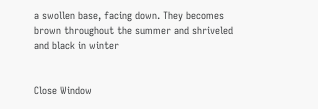a swollen base, facing down. They becomes brown throughout the summer and shriveled and black in winter


Close Window